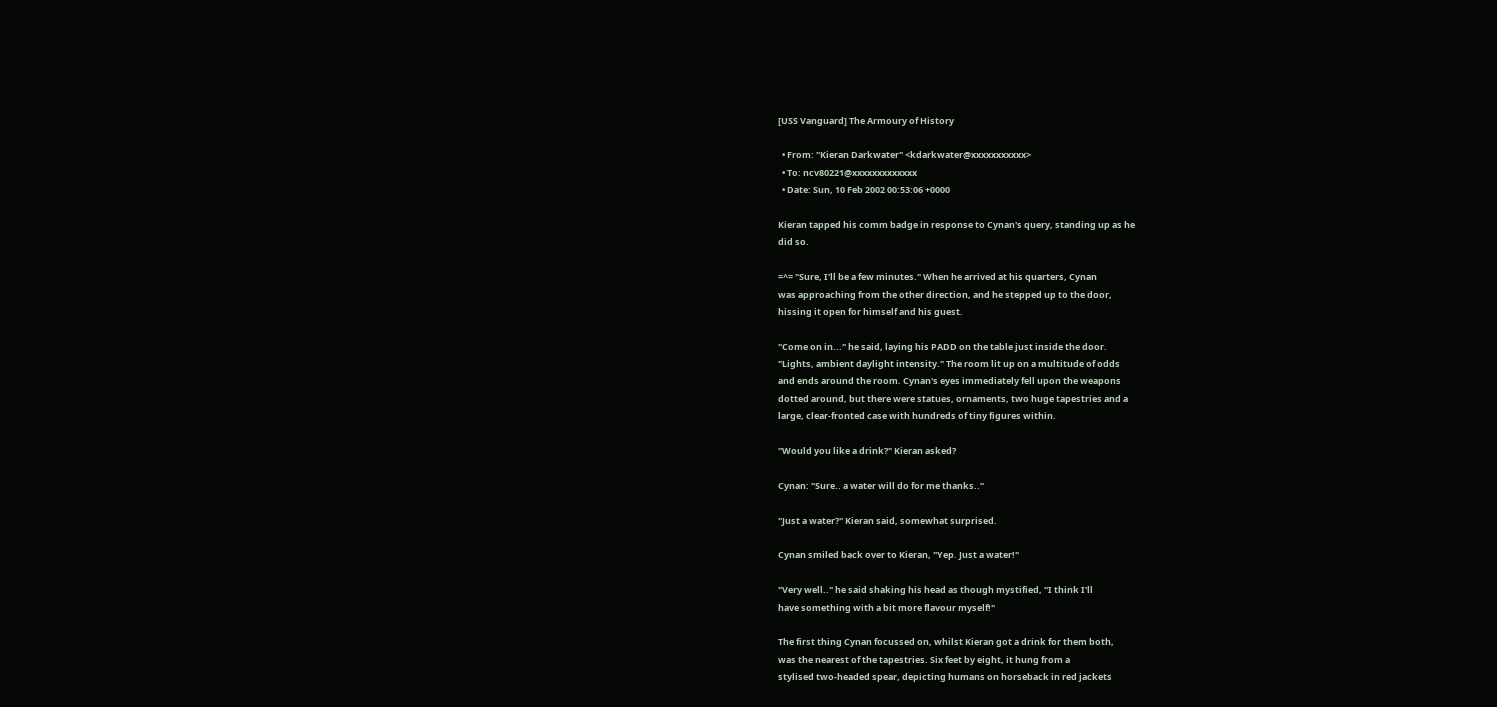[USS Vanguard] The Armoury of History

  • From: "Kieran Darkwater" <kdarkwater@xxxxxxxxxxx>
  • To: ncv80221@xxxxxxxxxxxxx
  • Date: Sun, 10 Feb 2002 00:53:06 +0000

Kieran tapped his comm badge in response to Cynan's query, standing up as he
did so.

=^= "Sure, I'll be a few minutes." When he arrived at his quarters, Cynan
was approaching from the other direction, and he stepped up to the door,
hissing it open for himself and his guest.

"Come on in..." he said, laying his PADD on the table just inside the door.
"Lights, ambient daylight intensity." The room lit up on a multitude of odds
and ends around the room. Cynan's eyes immediately fell upon the weapons
dotted around, but there were statues, ornaments, two huge tapestries and a
large, clear-fronted case with hundreds of tiny figures within.

"Would you like a drink?" Kieran asked?

Cynan: "Sure.. a water will do for me thanks.."

"Just a water?" Kieran said, somewhat surprised.

Cynan smiled back over to Kieran, "Yep. Just a water!"

"Very well.." he said shaking his head as though mystified, "I think I'll
have something with a bit more flavour myself!"

The first thing Cynan focussed on, whilst Kieran got a drink for them both,
was the nearest of the tapestries. Six feet by eight, it hung from a
stylised two-headed spear, depicting humans on horseback in red jackets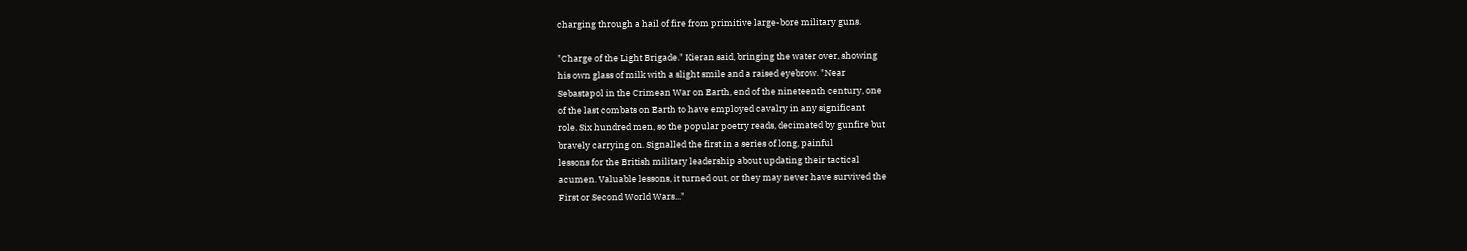charging through a hail of fire from primitive large-bore military guns.

"Charge of the Light Brigade." Kieran said, bringing the water over, showing
his own glass of milk with a slight smile and a raised eyebrow. "Near
Sebastapol in the Crimean War on Earth, end of the nineteenth century, one
of the last combats on Earth to have employed cavalry in any significant
role. Six hundred men, so the popular poetry reads, decimated by gunfire but
bravely carrying on. Signalled the first in a series of long, painful
lessons for the British military leadership about updating their tactical
acumen. Valuable lessons, it turned out, or they may never have survived the
First or Second World Wars..."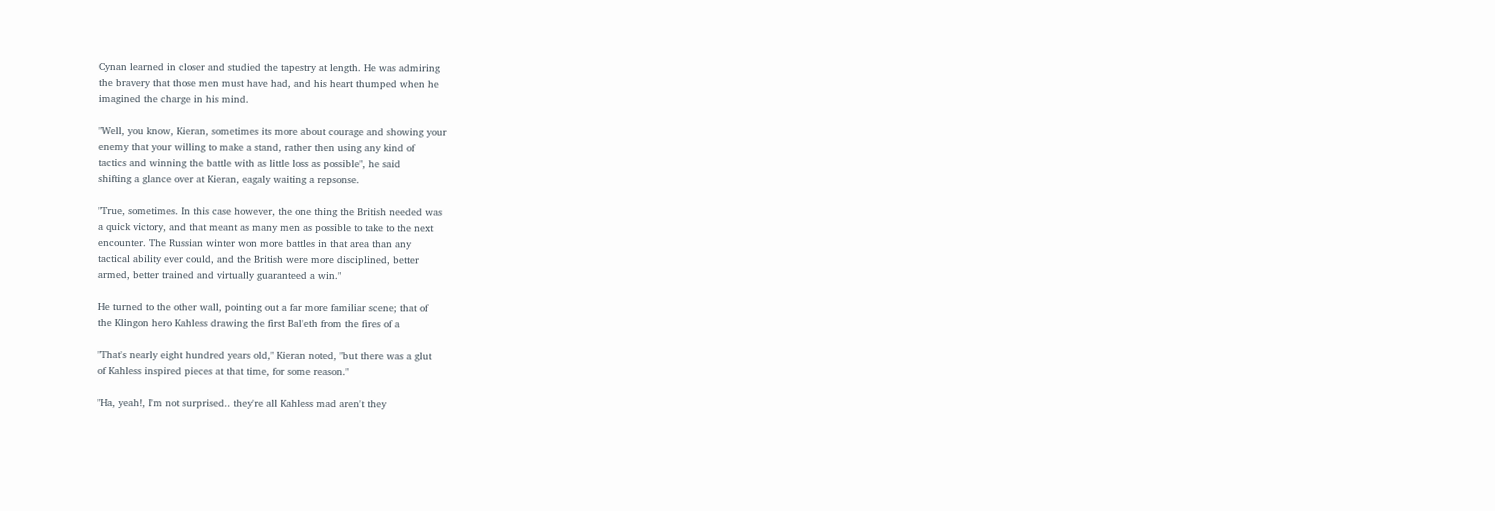Cynan learned in closer and studied the tapestry at length. He was admiring
the bravery that those men must have had, and his heart thumped when he
imagined the charge in his mind.

"Well, you know, Kieran, sometimes its more about courage and showing your
enemy that your willing to make a stand, rather then using any kind of
tactics and winning the battle with as little loss as possible", he said
shifting a glance over at Kieran, eagaly waiting a repsonse.

"True, sometimes. In this case however, the one thing the British needed was
a quick victory, and that meant as many men as possible to take to the next
encounter. The Russian winter won more battles in that area than any
tactical ability ever could, and the British were more disciplined, better
armed, better trained and virtually guaranteed a win."

He turned to the other wall, pointing out a far more familiar scene; that of
the Klingon hero Kahless drawing the first Bal'eth from the fires of a

"That's nearly eight hundred years old," Kieran noted, "but there was a glut
of Kahless inspired pieces at that time, for some reason."

"Ha, yeah!, I'm not surprised.. they're all Kahless mad aren't they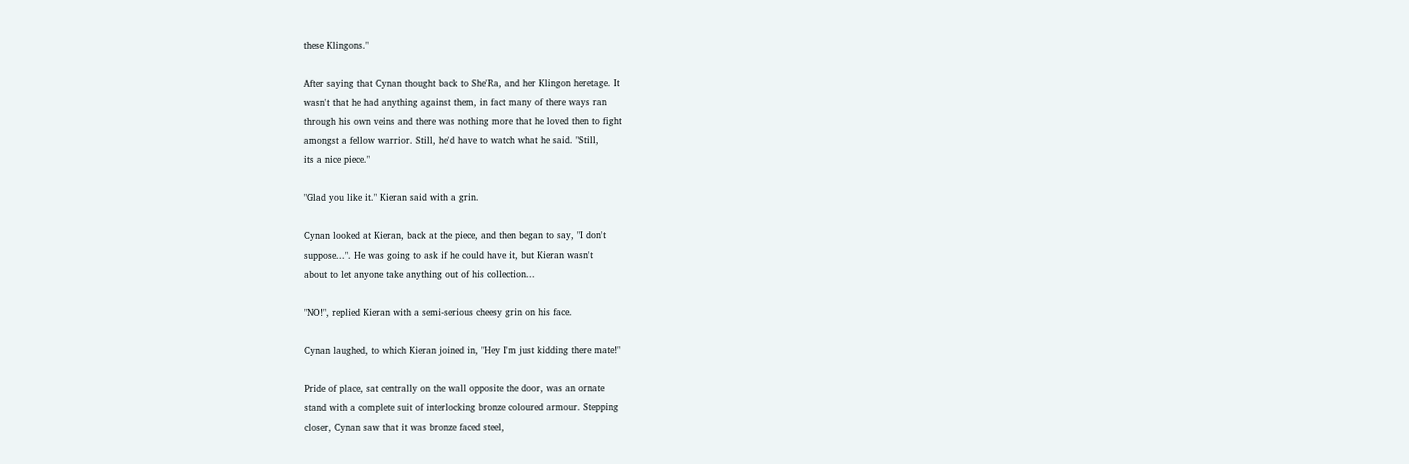these Klingons."

After saying that Cynan thought back to She'Ra, and her Klingon heretage. It
wasn't that he had anything against them, in fact many of there ways ran
through his own veins and there was nothing more that he loved then to fight
amongst a fellow warrior. Still, he'd have to watch what he said. "Still,
its a nice piece."

"Glad you like it." Kieran said with a grin.

Cynan looked at Kieran, back at the piece, and then began to say, "I don't
suppose...". He was going to ask if he could have it, but Kieran wasn't
about to let anyone take anything out of his collection...

"NO!", replied Kieran with a semi-serious cheesy grin on his face.

Cynan laughed, to which Kieran joined in, "Hey I'm just kidding there mate!"

Pride of place, sat centrally on the wall opposite the door, was an ornate
stand with a complete suit of interlocking bronze coloured armour. Stepping
closer, Cynan saw that it was bronze faced steel,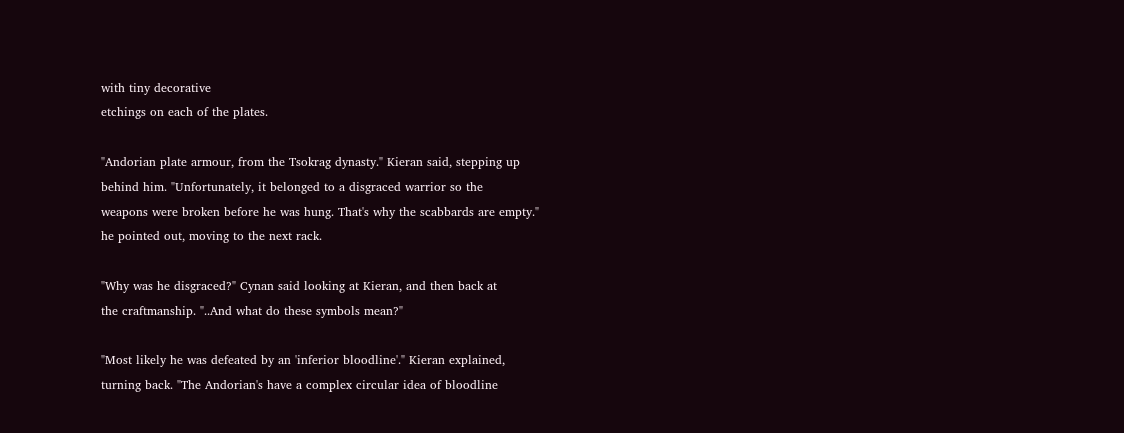with tiny decorative
etchings on each of the plates.

"Andorian plate armour, from the Tsokrag dynasty." Kieran said, stepping up
behind him. "Unfortunately, it belonged to a disgraced warrior so the
weapons were broken before he was hung. That's why the scabbards are empty."
he pointed out, moving to the next rack.

"Why was he disgraced?" Cynan said looking at Kieran, and then back at
the craftmanship. "..And what do these symbols mean?"

"Most likely he was defeated by an 'inferior bloodline'." Kieran explained,
turning back. "The Andorian's have a complex circular idea of bloodline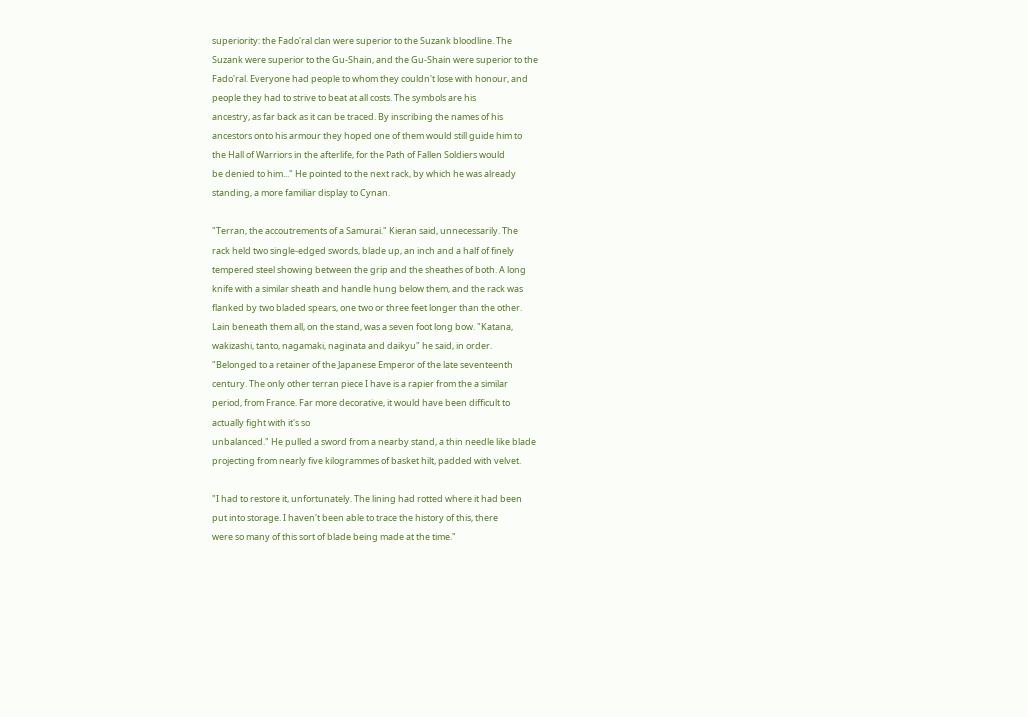superiority: the Fado'ral clan were superior to the Suzank bloodline. The
Suzank were superior to the Gu-Shain, and the Gu-Shain were superior to the
Fado'ral. Everyone had people to whom they couldn't lose with honour, and
people they had to strive to beat at all costs. The symbols are his
ancestry, as far back as it can be traced. By inscribing the names of his
ancestors onto his armour they hoped one of them would still guide him to
the Hall of Warriors in the afterlife, for the Path of Fallen Soldiers would
be denied to him..." He pointed to the next rack, by which he was already
standing, a more familiar display to Cynan.

"Terran, the accoutrements of a Samurai." Kieran said, unnecessarily. The
rack held two single-edged swords, blade up, an inch and a half of finely
tempered steel showing between the grip and the sheathes of both. A long
knife with a similar sheath and handle hung below them, and the rack was
flanked by two bladed spears, one two or three feet longer than the other.
Lain beneath them all, on the stand, was a seven foot long bow. "Katana,
wakizashi, tanto, nagamaki, naginata and daikyu" he said, in order.
"Belonged to a retainer of the Japanese Emperor of the late seventeenth
century. The only other terran piece I have is a rapier from the a similar
period, from France. Far more decorative, it would have been difficult to
actually fight with it's so
unbalanced." He pulled a sword from a nearby stand, a thin needle like blade
projecting from nearly five kilogrammes of basket hilt, padded with velvet.

"I had to restore it, unfortunately. The lining had rotted where it had been
put into storage. I haven't been able to trace the history of this, there
were so many of this sort of blade being made at the time."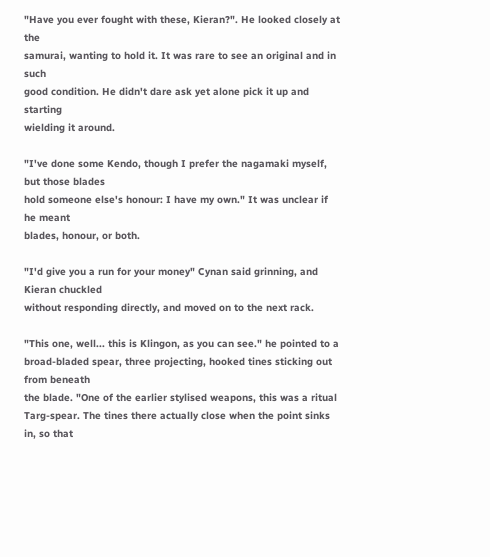"Have you ever fought with these, Kieran?". He looked closely at the
samurai, wanting to hold it. It was rare to see an original and in such
good condition. He didn't dare ask yet alone pick it up and starting
wielding it around.

"I've done some Kendo, though I prefer the nagamaki myself, but those blades
hold someone else's honour: I have my own." It was unclear if he meant
blades, honour, or both.

"I'd give you a run for your money" Cynan said grinning, and Kieran chuckled
without responding directly, and moved on to the next rack.

"This one, well... this is Klingon, as you can see." he pointed to a
broad-bladed spear, three projecting, hooked tines sticking out from beneath
the blade. "One of the earlier stylised weapons, this was a ritual
Targ-spear. The tines there actually close when the point sinks in, so that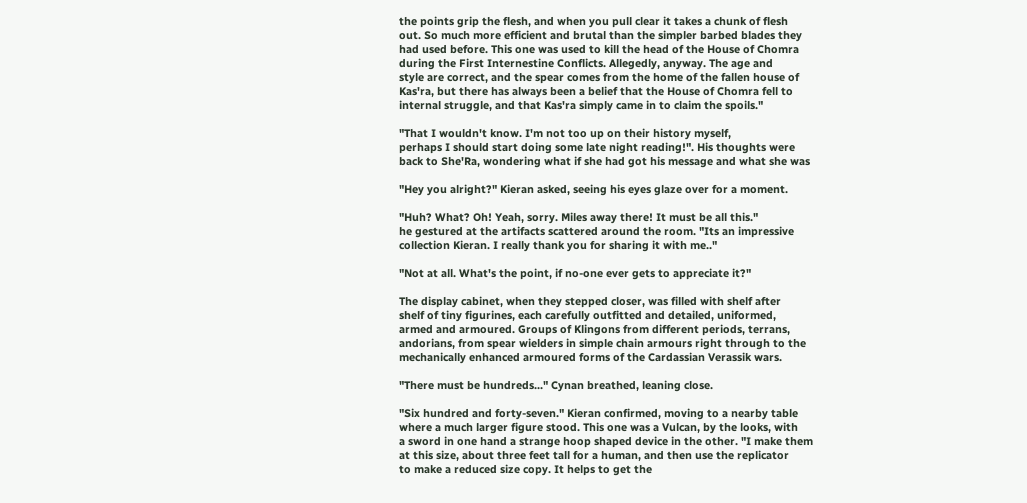the points grip the flesh, and when you pull clear it takes a chunk of flesh
out. So much more efficient and brutal than the simpler barbed blades they
had used before. This one was used to kill the head of the House of Chomra
during the First Internestine Conflicts. Allegedly, anyway. The age and
style are correct, and the spear comes from the home of the fallen house of
Kas'ra, but there has always been a belief that the House of Chomra fell to
internal struggle, and that Kas'ra simply came in to claim the spoils."

"That I wouldn't know. I'm not too up on their history myself,
perhaps I should start doing some late night reading!". His thoughts were
back to She'Ra, wondering what if she had got his message and what she was

"Hey you alright?" Kieran asked, seeing his eyes glaze over for a moment.

"Huh? What? Oh! Yeah, sorry. Miles away there! It must be all this."
he gestured at the artifacts scattered around the room. "Its an impressive
collection Kieran. I really thank you for sharing it with me.."

"Not at all. What's the point, if no-one ever gets to appreciate it?"

The display cabinet, when they stepped closer, was filled with shelf after
shelf of tiny figurines, each carefully outfitted and detailed, uniformed,
armed and armoured. Groups of Klingons from different periods, terrans,
andorians, from spear wielders in simple chain armours right through to the
mechanically enhanced armoured forms of the Cardassian Verassik wars.

"There must be hundreds..." Cynan breathed, leaning close.

"Six hundred and forty-seven." Kieran confirmed, moving to a nearby table
where a much larger figure stood. This one was a Vulcan, by the looks, with
a sword in one hand a strange hoop shaped device in the other. "I make them
at this size, about three feet tall for a human, and then use the replicator
to make a reduced size copy. It helps to get the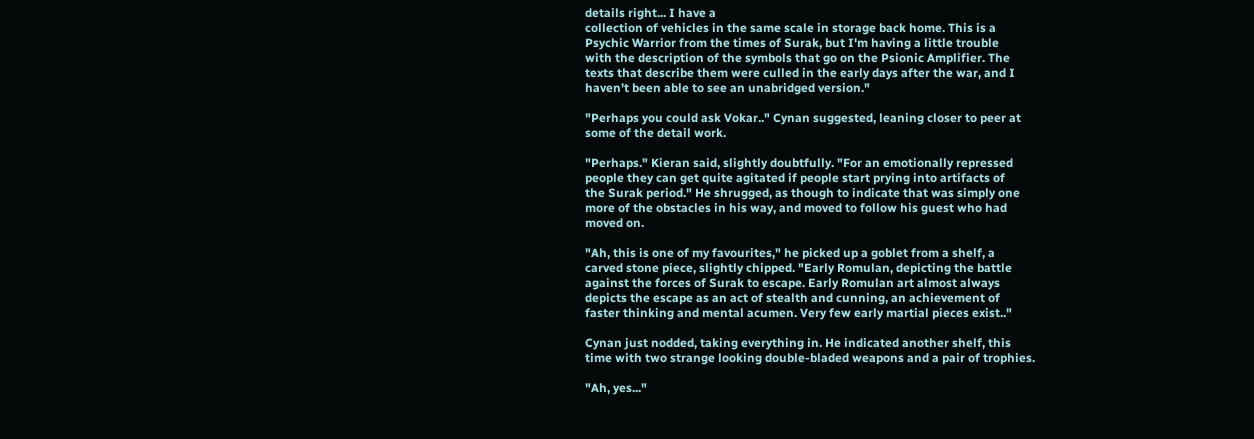details right... I have a
collection of vehicles in the same scale in storage back home. This is a
Psychic Warrior from the times of Surak, but I'm having a little trouble
with the description of the symbols that go on the Psionic Amplifier. The
texts that describe them were culled in the early days after the war, and I
haven't been able to see an unabridged version."

"Perhaps you could ask Vokar.." Cynan suggested, leaning closer to peer at
some of the detail work.

"Perhaps." Kieran said, slightly doubtfully. "For an emotionally repressed
people they can get quite agitated if people start prying into artifacts of
the Surak period." He shrugged, as though to indicate that was simply one
more of the obstacles in his way, and moved to follow his guest who had
moved on.

"Ah, this is one of my favourites," he picked up a goblet from a shelf, a
carved stone piece, slightly chipped. "Early Romulan, depicting the battle
against the forces of Surak to escape. Early Romulan art almost always
depicts the escape as an act of stealth and cunning, an achievement of
faster thinking and mental acumen. Very few early martial pieces exist.."

Cynan just nodded, taking everything in. He indicated another shelf, this
time with two strange looking double-bladed weapons and a pair of trophies.

"Ah, yes..."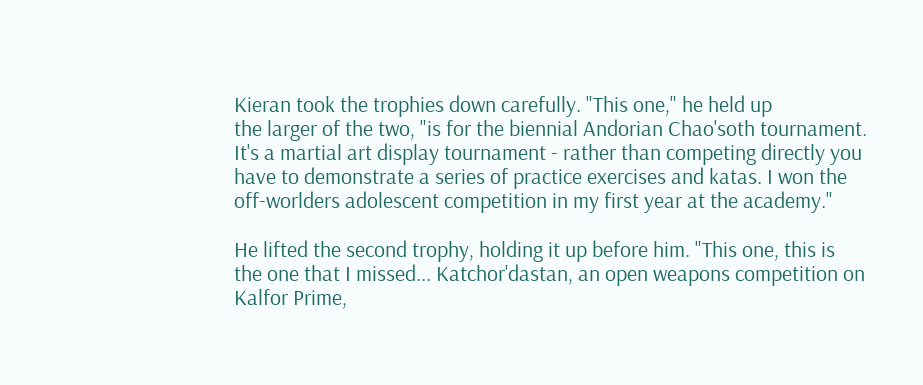Kieran took the trophies down carefully. "This one," he held up
the larger of the two, "is for the biennial Andorian Chao'soth tournament.
It's a martial art display tournament - rather than competing directly you
have to demonstrate a series of practice exercises and katas. I won the
off-worlders adolescent competition in my first year at the academy."

He lifted the second trophy, holding it up before him. "This one, this is
the one that I missed... Katchor'dastan, an open weapons competition on
Kalfor Prime,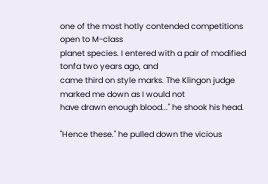one of the most hotly contended competitions open to M-class
planet species. I entered with a pair of modified tonfa two years ago, and
came third on style marks. The Klingon judge marked me down as I would not
have drawn enough blood..." he shook his head.

"Hence these." he pulled down the vicious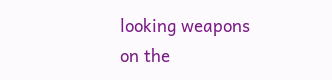looking weapons on the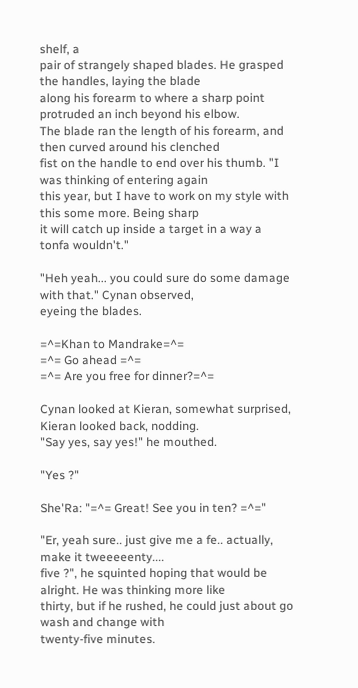shelf, a
pair of strangely shaped blades. He grasped the handles, laying the blade
along his forearm to where a sharp point protruded an inch beyond his elbow.
The blade ran the length of his forearm, and then curved around his clenched
fist on the handle to end over his thumb. "I was thinking of entering again
this year, but I have to work on my style with this some more. Being sharp
it will catch up inside a target in a way a tonfa wouldn't."

"Heh yeah... you could sure do some damage with that." Cynan observed,
eyeing the blades.

=^=Khan to Mandrake=^=
=^= Go ahead =^=
=^= Are you free for dinner?=^=

Cynan looked at Kieran, somewhat surprised, Kieran looked back, nodding.
"Say yes, say yes!" he mouthed.

"Yes ?"

She'Ra: "=^= Great! See you in ten? =^="

"Er, yeah sure.. just give me a fe.. actually, make it tweeeeenty....
five ?", he squinted hoping that would be alright. He was thinking more like
thirty, but if he rushed, he could just about go wash and change with
twenty-five minutes.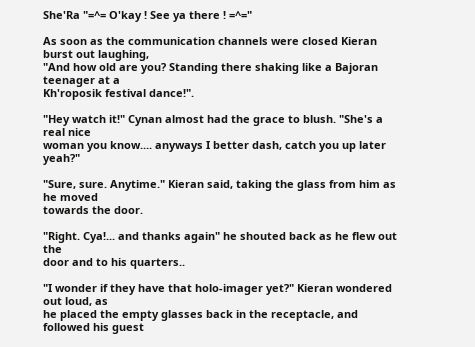She'Ra "=^= O'kay ! See ya there ! =^="

As soon as the communication channels were closed Kieran burst out laughing,
"And how old are you? Standing there shaking like a Bajoran teenager at a
Kh'roposik festival dance!".

"Hey watch it!" Cynan almost had the grace to blush. "She's a real nice
woman you know.... anyways I better dash, catch you up later yeah?"

"Sure, sure. Anytime." Kieran said, taking the glass from him as he moved
towards the door.

"Right. Cya!... and thanks again" he shouted back as he flew out the
door and to his quarters..

"I wonder if they have that holo-imager yet?" Kieran wondered out loud, as
he placed the empty glasses back in the receptacle, and followed his guest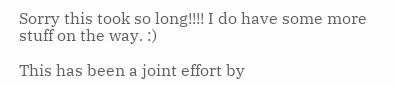Sorry this took so long!!!! I do have some more stuff on the way. :)

This has been a joint effort by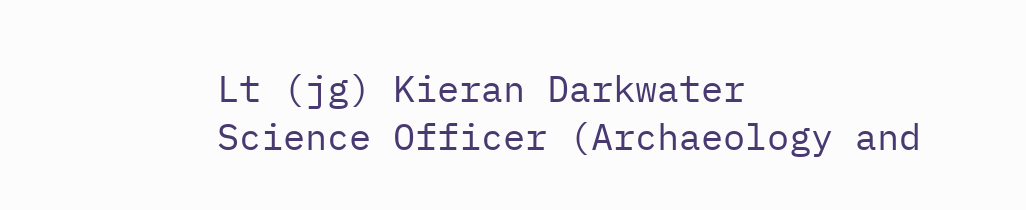Lt (jg) Kieran Darkwater
Science Officer (Archaeology and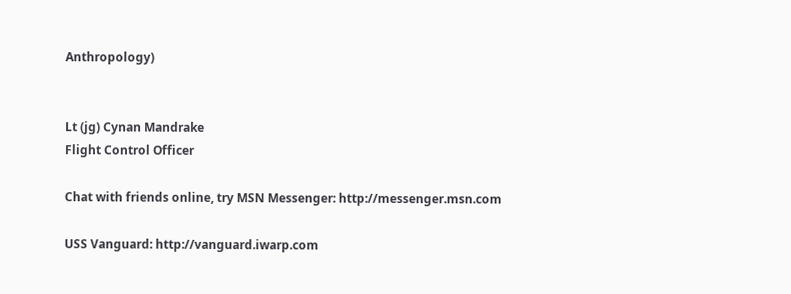Anthropology)


Lt (jg) Cynan Mandrake
Flight Control Officer

Chat with friends online, try MSN Messenger: http://messenger.msn.com

USS Vanguard: http://vanguard.iwarp.com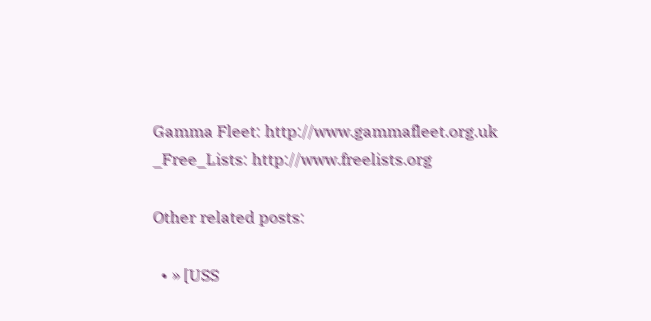Gamma Fleet: http://www.gammafleet.org.uk
_Free_Lists: http://www.freelists.org

Other related posts:

  • » [USS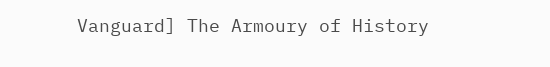Vanguard] The Armoury of History